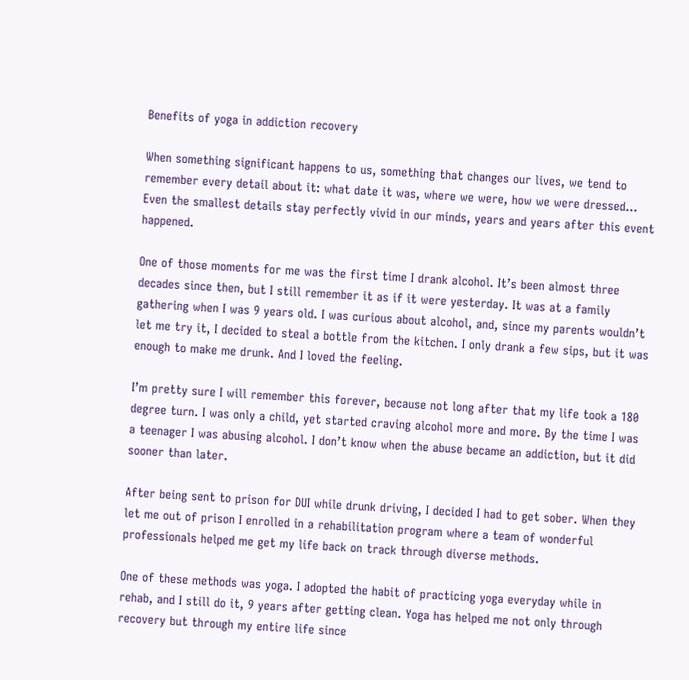Benefits of yoga in addiction recovery

When something significant happens to us, something that changes our lives, we tend to remember every detail about it: what date it was, where we were, how we were dressed… Even the smallest details stay perfectly vivid in our minds, years and years after this event happened.

One of those moments for me was the first time I drank alcohol. It’s been almost three decades since then, but I still remember it as if it were yesterday. It was at a family gathering when I was 9 years old. I was curious about alcohol, and, since my parents wouldn’t let me try it, I decided to steal a bottle from the kitchen. I only drank a few sips, but it was enough to make me drunk. And I loved the feeling.

I’m pretty sure I will remember this forever, because not long after that my life took a 180 degree turn. I was only a child, yet started craving alcohol more and more. By the time I was a teenager I was abusing alcohol. I don’t know when the abuse became an addiction, but it did sooner than later.

After being sent to prison for DUI while drunk driving, I decided I had to get sober. When they let me out of prison I enrolled in a rehabilitation program where a team of wonderful professionals helped me get my life back on track through diverse methods.

One of these methods was yoga. I adopted the habit of practicing yoga everyday while in rehab, and I still do it, 9 years after getting clean. Yoga has helped me not only through recovery but through my entire life since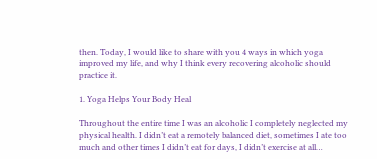then. Today, I would like to share with you 4 ways in which yoga improved my life, and why I think every recovering alcoholic should practice it.

1. Yoga Helps Your Body Heal

Throughout the entire time I was an alcoholic I completely neglected my physical health. I didn’t eat a remotely balanced diet, sometimes I ate too much and other times I didn’t eat for days, I didn’t exercise at all…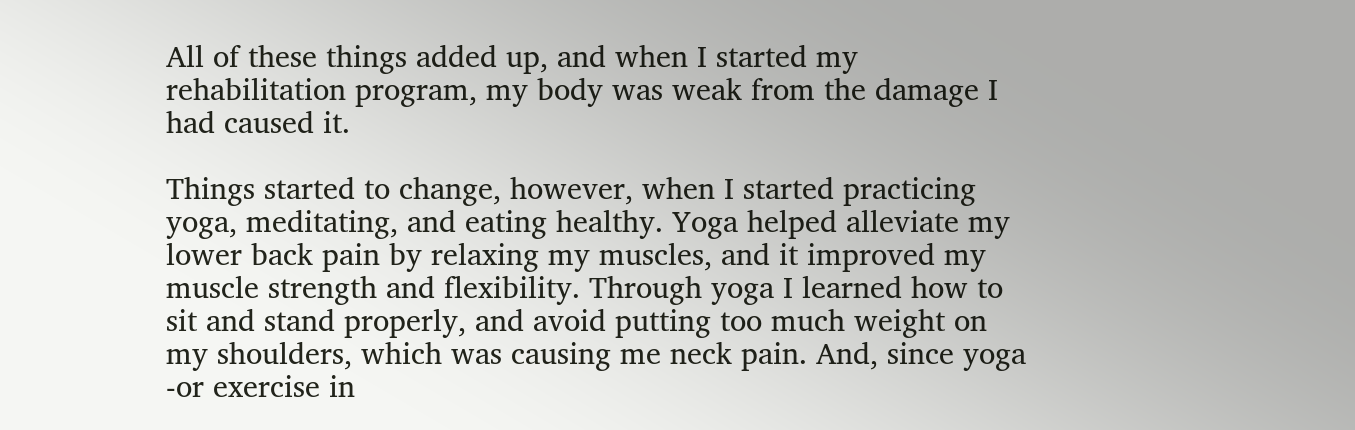All of these things added up, and when I started my rehabilitation program, my body was weak from the damage I had caused it.

Things started to change, however, when I started practicing yoga, meditating, and eating healthy. Yoga helped alleviate my lower back pain by relaxing my muscles, and it improved my muscle strength and flexibility. Through yoga I learned how to sit and stand properly, and avoid putting too much weight on my shoulders, which was causing me neck pain. And, since yoga -or exercise in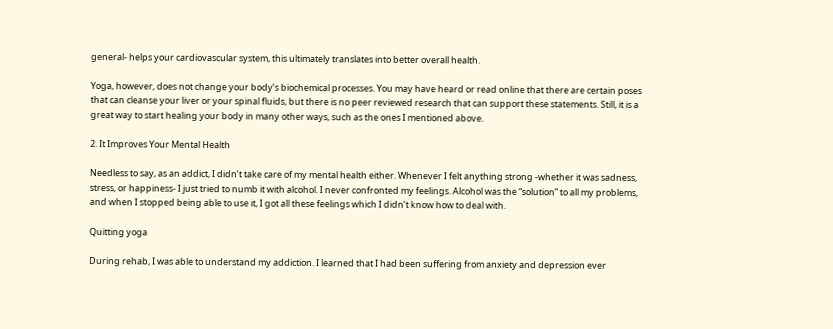general- helps your cardiovascular system, this ultimately translates into better overall health.

Yoga, however, does not change your body’s biochemical processes. You may have heard or read online that there are certain poses that can cleanse your liver or your spinal fluids, but there is no peer reviewed research that can support these statements. Still, it is a great way to start healing your body in many other ways, such as the ones I mentioned above.

2. It Improves Your Mental Health

Needless to say, as an addict, I didn’t take care of my mental health either. Whenever I felt anything strong -whether it was sadness, stress, or happiness- I just tried to numb it with alcohol. I never confronted my feelings. Alcohol was the “solution” to all my problems, and when I stopped being able to use it, I got all these feelings which I didn’t know how to deal with.

Quitting yoga

During rehab, I was able to understand my addiction. I learned that I had been suffering from anxiety and depression ever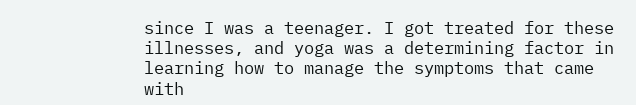since I was a teenager. I got treated for these illnesses, and yoga was a determining factor in learning how to manage the symptoms that came with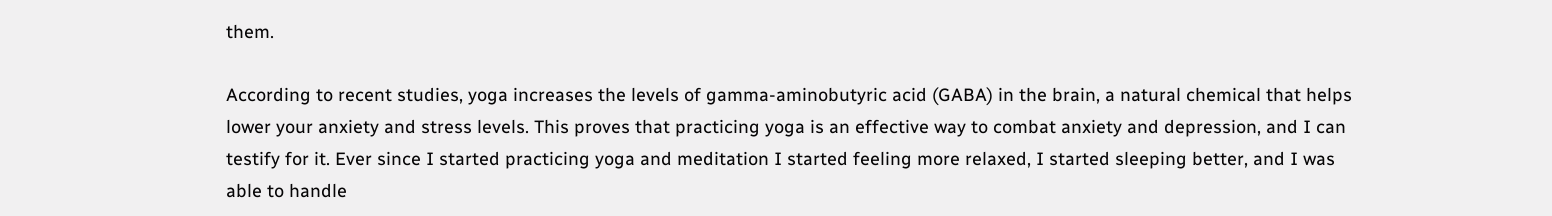them.

According to recent studies, yoga increases the levels of gamma-aminobutyric acid (GABA) in the brain, a natural chemical that helps lower your anxiety and stress levels. This proves that practicing yoga is an effective way to combat anxiety and depression, and I can testify for it. Ever since I started practicing yoga and meditation I started feeling more relaxed, I started sleeping better, and I was able to handle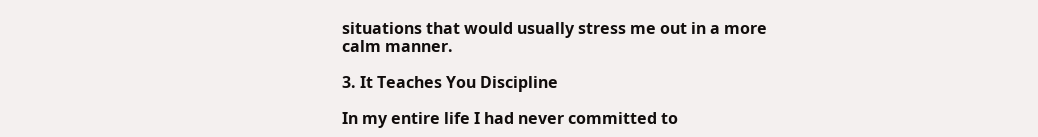situations that would usually stress me out in a more calm manner.

3. It Teaches You Discipline

In my entire life I had never committed to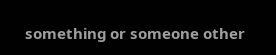something or someone other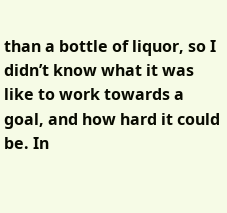than a bottle of liquor, so I didn’t know what it was like to work towards a goal, and how hard it could be. In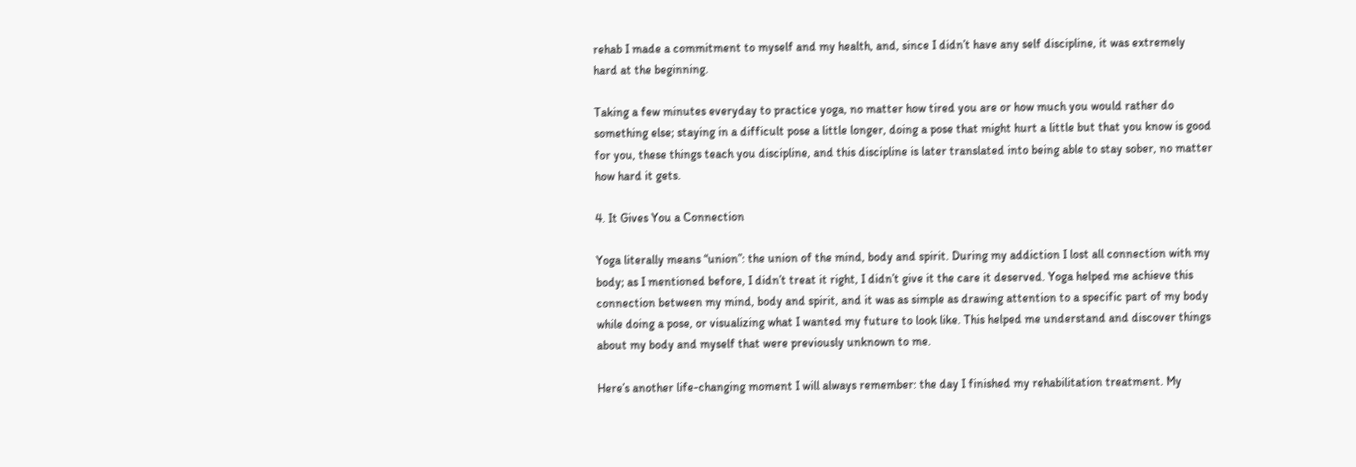rehab I made a commitment to myself and my health, and, since I didn’t have any self discipline, it was extremely hard at the beginning.

Taking a few minutes everyday to practice yoga, no matter how tired you are or how much you would rather do something else; staying in a difficult pose a little longer, doing a pose that might hurt a little but that you know is good for you, these things teach you discipline, and this discipline is later translated into being able to stay sober, no matter how hard it gets.

4. It Gives You a Connection

Yoga literally means “union”: the union of the mind, body and spirit. During my addiction I lost all connection with my body; as I mentioned before, I didn’t treat it right, I didn’t give it the care it deserved. Yoga helped me achieve this connection between my mind, body and spirit, and it was as simple as drawing attention to a specific part of my body while doing a pose, or visualizing what I wanted my future to look like. This helped me understand and discover things about my body and myself that were previously unknown to me.

Here’s another life-changing moment I will always remember: the day I finished my rehabilitation treatment. My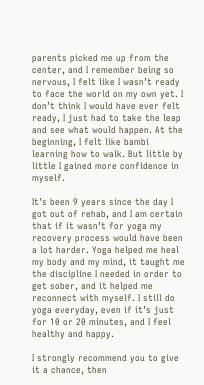parents picked me up from the center, and I remember being so nervous, I felt like I wasn’t ready to face the world on my own yet. I don’t think I would have ever felt ready, I just had to take the leap and see what would happen. At the beginning, I felt like bambi learning how to walk. But little by little I gained more confidence in myself.

It’s been 9 years since the day I got out of rehab, and I am certain that if it wasn’t for yoga my recovery process would have been a lot harder. Yoga helped me heal my body and my mind, it taught me the discipline I needed in order to get sober, and it helped me reconnect with myself. I still do yoga everyday, even if it’s just for 10 or 20 minutes, and I feel healthy and happy.

I strongly recommend you to give it a chance, then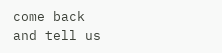come back and tell us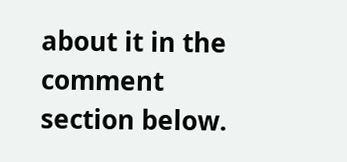about it in the comment section below.